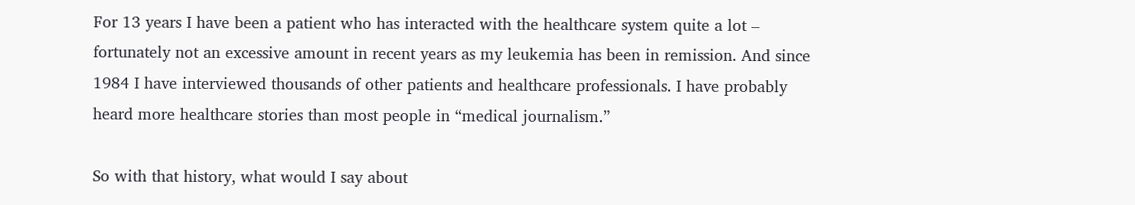For 13 years I have been a patient who has interacted with the healthcare system quite a lot – fortunately not an excessive amount in recent years as my leukemia has been in remission. And since 1984 I have interviewed thousands of other patients and healthcare professionals. I have probably heard more healthcare stories than most people in “medical journalism.”

So with that history, what would I say about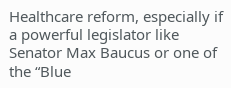Healthcare reform, especially if a powerful legislator like Senator Max Baucus or one of the “Blue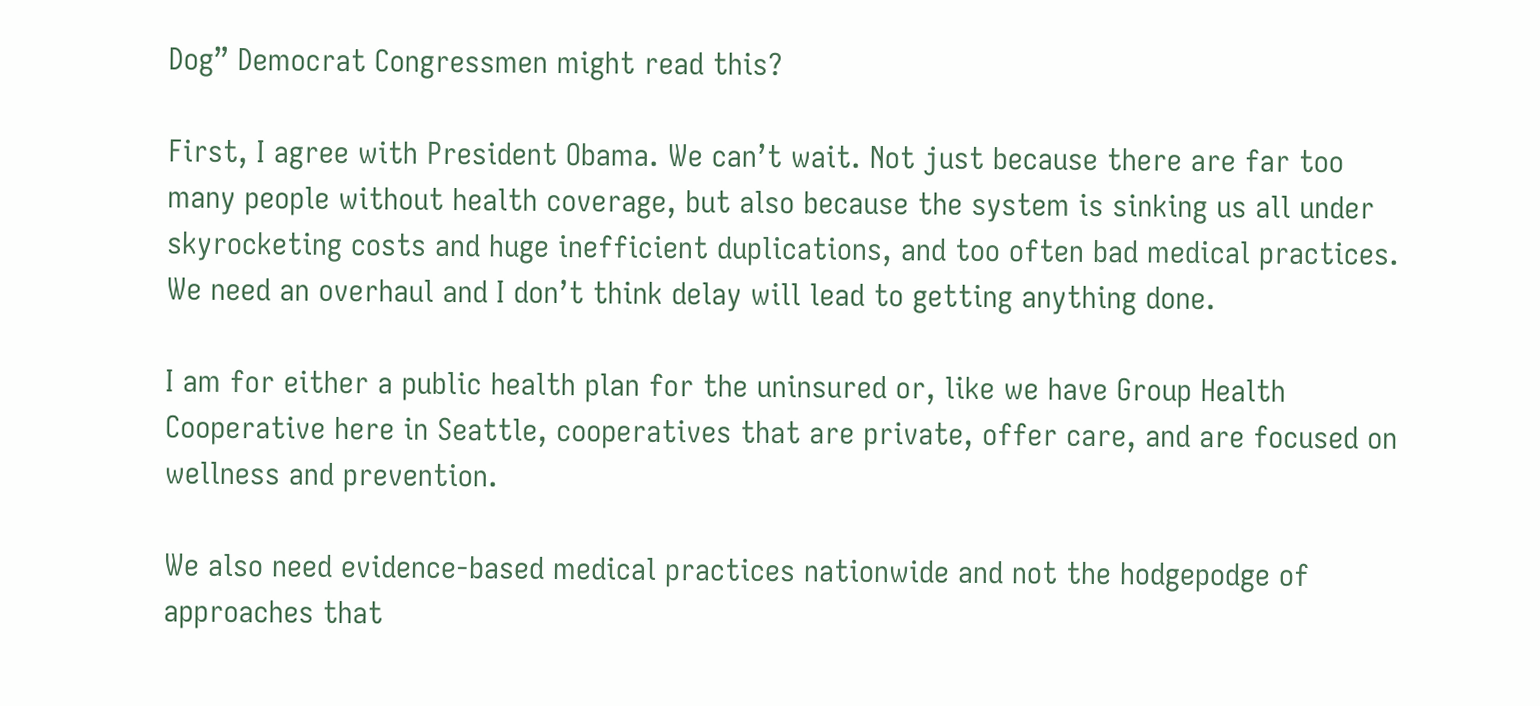Dog” Democrat Congressmen might read this?

First, I agree with President Obama. We can’t wait. Not just because there are far too many people without health coverage, but also because the system is sinking us all under skyrocketing costs and huge inefficient duplications, and too often bad medical practices. We need an overhaul and I don’t think delay will lead to getting anything done.

I am for either a public health plan for the uninsured or, like we have Group Health Cooperative here in Seattle, cooperatives that are private, offer care, and are focused on wellness and prevention.

We also need evidence-based medical practices nationwide and not the hodgepodge of approaches that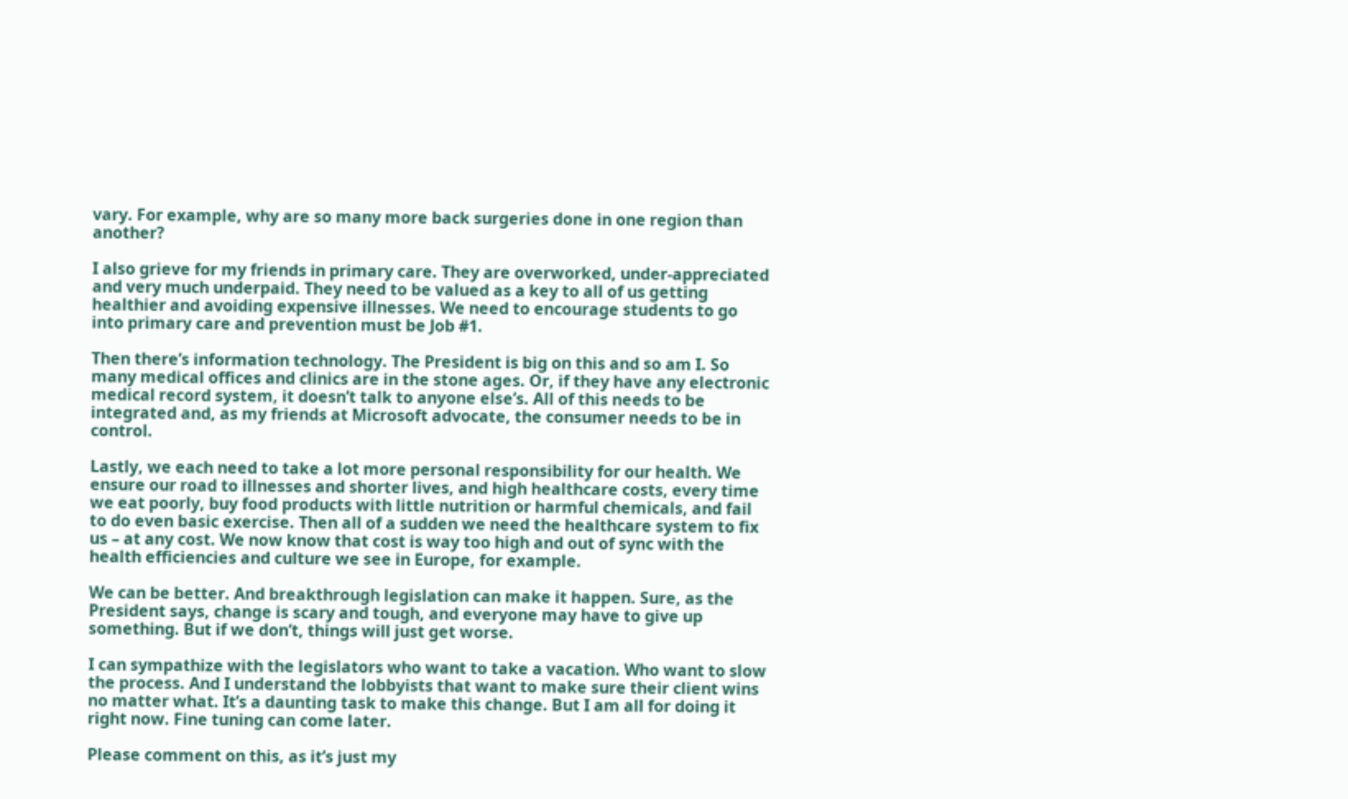vary. For example, why are so many more back surgeries done in one region than another?

I also grieve for my friends in primary care. They are overworked, under-appreciated and very much underpaid. They need to be valued as a key to all of us getting healthier and avoiding expensive illnesses. We need to encourage students to go into primary care and prevention must be Job #1.

Then there’s information technology. The President is big on this and so am I. So many medical offices and clinics are in the stone ages. Or, if they have any electronic medical record system, it doesn’t talk to anyone else’s. All of this needs to be integrated and, as my friends at Microsoft advocate, the consumer needs to be in control.

Lastly, we each need to take a lot more personal responsibility for our health. We ensure our road to illnesses and shorter lives, and high healthcare costs, every time we eat poorly, buy food products with little nutrition or harmful chemicals, and fail to do even basic exercise. Then all of a sudden we need the healthcare system to fix us – at any cost. We now know that cost is way too high and out of sync with the health efficiencies and culture we see in Europe, for example.

We can be better. And breakthrough legislation can make it happen. Sure, as the President says, change is scary and tough, and everyone may have to give up something. But if we don’t, things will just get worse.

I can sympathize with the legislators who want to take a vacation. Who want to slow the process. And I understand the lobbyists that want to make sure their client wins no matter what. It’s a daunting task to make this change. But I am all for doing it right now. Fine tuning can come later.

Please comment on this, as it’s just my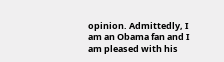opinion. Admittedly, I am an Obama fan and I am pleased with his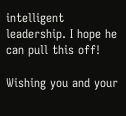intelligent leadership. I hope he can pull this off!

Wishing you and your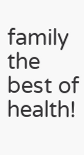family the best of health!